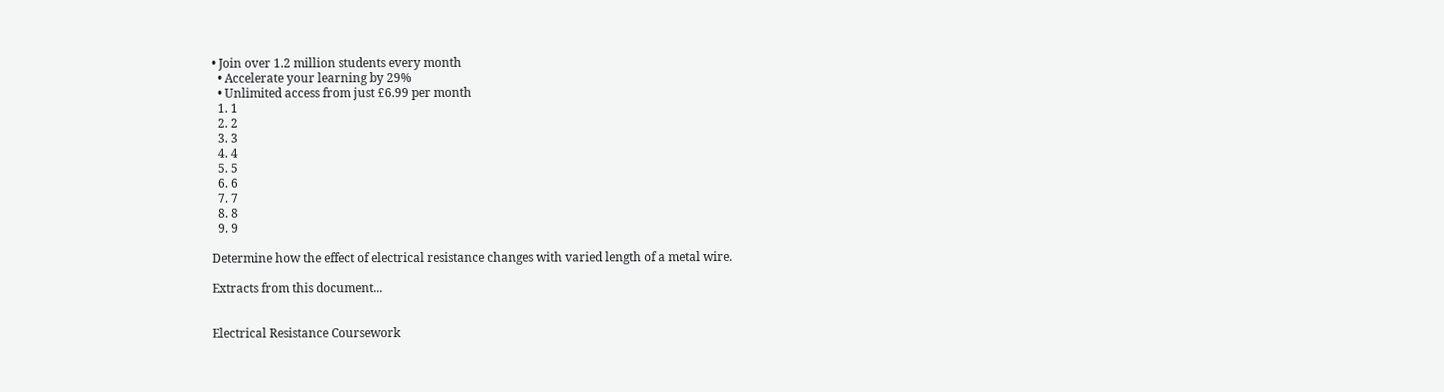• Join over 1.2 million students every month
  • Accelerate your learning by 29%
  • Unlimited access from just £6.99 per month
  1. 1
  2. 2
  3. 3
  4. 4
  5. 5
  6. 6
  7. 7
  8. 8
  9. 9

Determine how the effect of electrical resistance changes with varied length of a metal wire.

Extracts from this document...


Electrical Resistance Coursework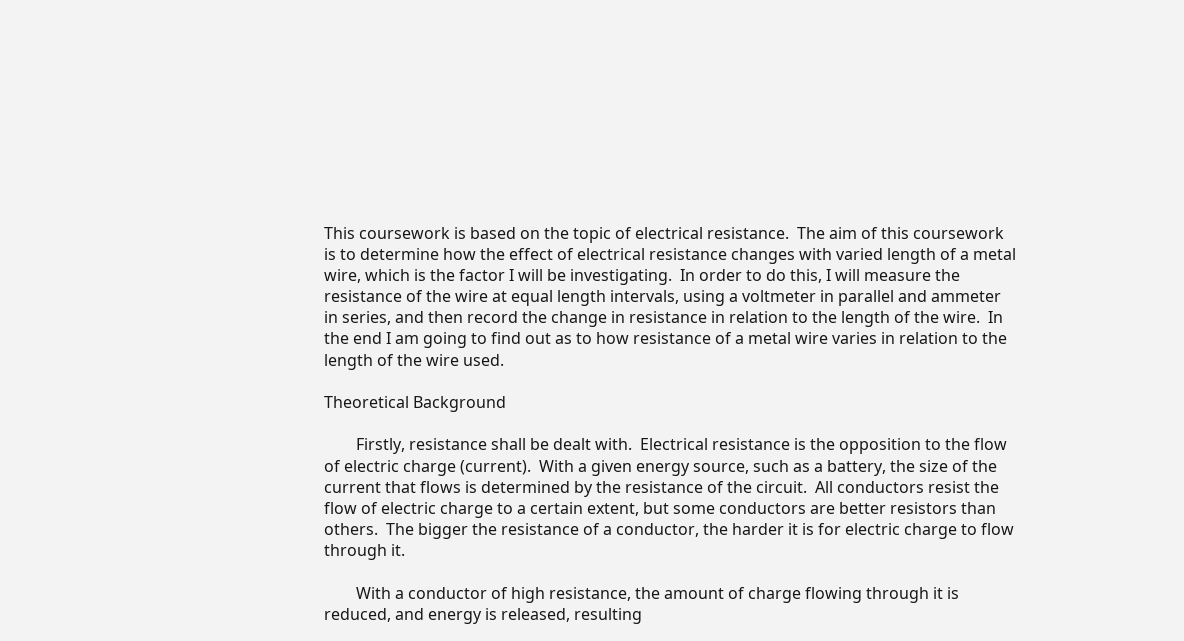This coursework is based on the topic of electrical resistance.  The aim of this coursework is to determine how the effect of electrical resistance changes with varied length of a metal wire, which is the factor I will be investigating.  In order to do this, I will measure the resistance of the wire at equal length intervals, using a voltmeter in parallel and ammeter in series, and then record the change in resistance in relation to the length of the wire.  In the end I am going to find out as to how resistance of a metal wire varies in relation to the length of the wire used.

Theoretical Background

        Firstly, resistance shall be dealt with.  Electrical resistance is the opposition to the flow of electric charge (current).  With a given energy source, such as a battery, the size of the current that flows is determined by the resistance of the circuit.  All conductors resist the flow of electric charge to a certain extent, but some conductors are better resistors than others.  The bigger the resistance of a conductor, the harder it is for electric charge to flow through it.

        With a conductor of high resistance, the amount of charge flowing through it is reduced, and energy is released, resulting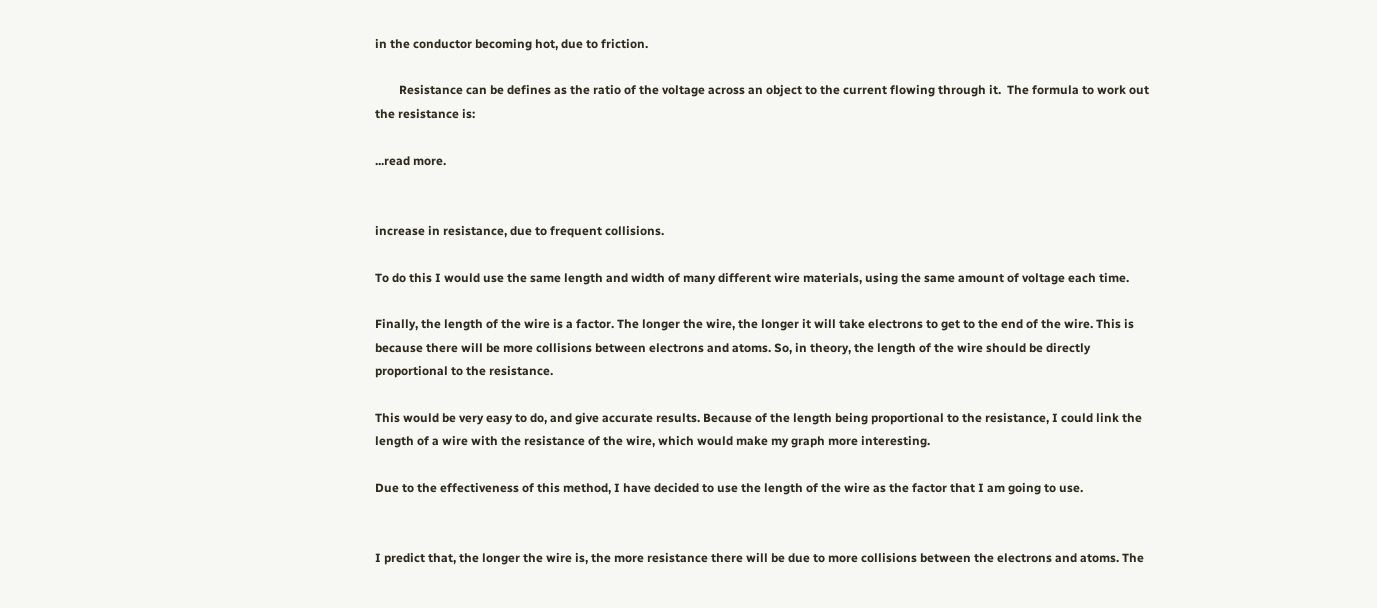in the conductor becoming hot, due to friction.

        Resistance can be defines as the ratio of the voltage across an object to the current flowing through it.  The formula to work out the resistance is:

...read more.


increase in resistance, due to frequent collisions.

To do this I would use the same length and width of many different wire materials, using the same amount of voltage each time.

Finally, the length of the wire is a factor. The longer the wire, the longer it will take electrons to get to the end of the wire. This is because there will be more collisions between electrons and atoms. So, in theory, the length of the wire should be directly proportional to the resistance.

This would be very easy to do, and give accurate results. Because of the length being proportional to the resistance, I could link the length of a wire with the resistance of the wire, which would make my graph more interesting.

Due to the effectiveness of this method, I have decided to use the length of the wire as the factor that I am going to use.


I predict that, the longer the wire is, the more resistance there will be due to more collisions between the electrons and atoms. The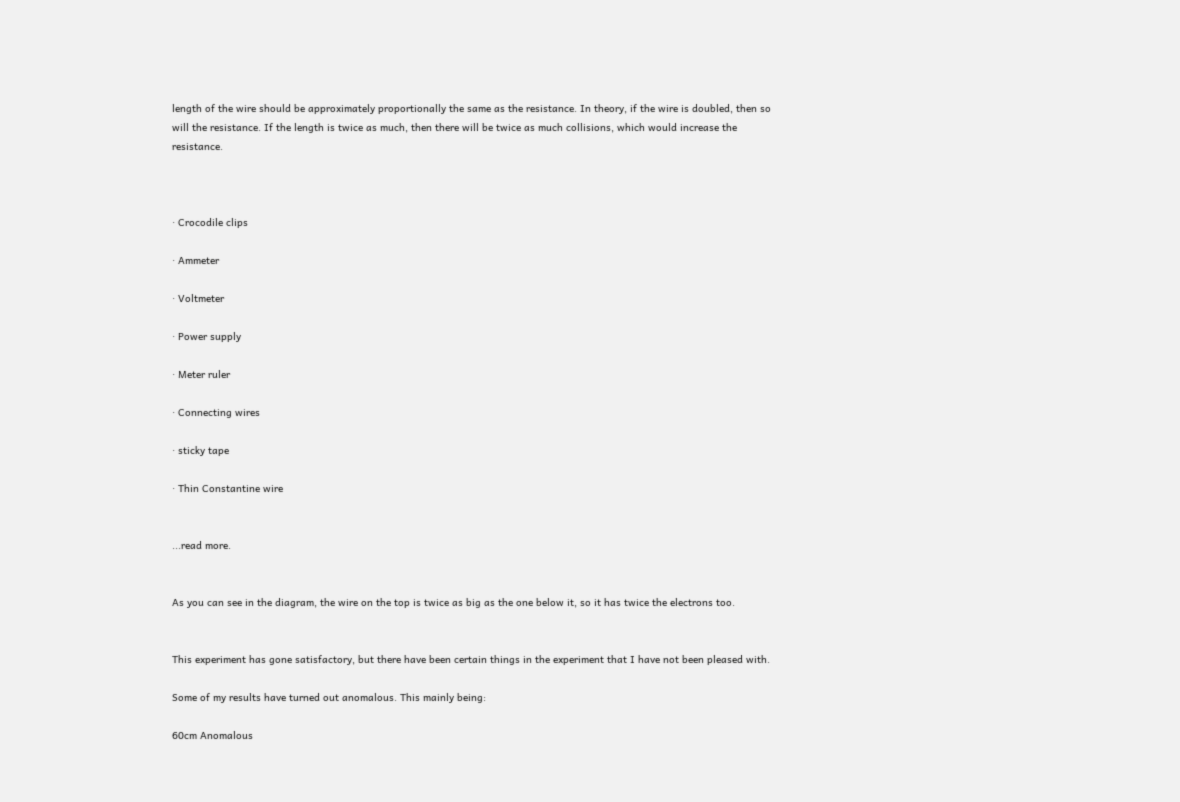length of the wire should be approximately proportionally the same as the resistance. In theory, if the wire is doubled, then so will the resistance. If the length is twice as much, then there will be twice as much collisions, which would increase the resistance.



· Crocodile clips

· Ammeter

· Voltmeter

· Power supply

· Meter ruler

· Connecting wires

· sticky tape

· Thin Constantine wire


...read more.


As you can see in the diagram, the wire on the top is twice as big as the one below it, so it has twice the electrons too.


This experiment has gone satisfactory, but there have been certain things in the experiment that I have not been pleased with.

Some of my results have turned out anomalous. This mainly being:

60cm Anomalous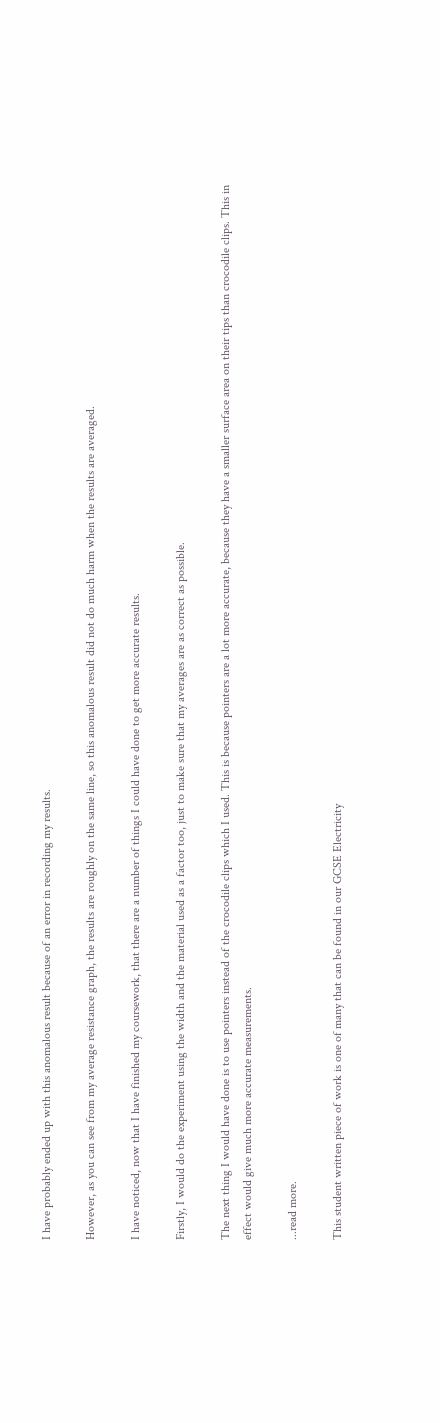I have probably ended up with this anomalous result because of an error in recording my results.

However, as you can see from my average resistance graph, the results are roughly on the same line, so this anomalous result did not do much harm when the results are averaged.

I have noticed, now that I have finished my coursework, that there are a number of things I could have done to get more accurate results.

Firstly, I would do the experiment using the width and the material used as a factor too, just to make sure that my averages are as correct as possible.

The next thing I would have done is to use pointers instead of the crocodile clips which I used. This is because pointers are a lot more accurate, because they have a smaller surface area on their tips than crocodile clips. This in effect would give much more accurate measurements.

...read more.

This student written piece of work is one of many that can be found in our GCSE Electricity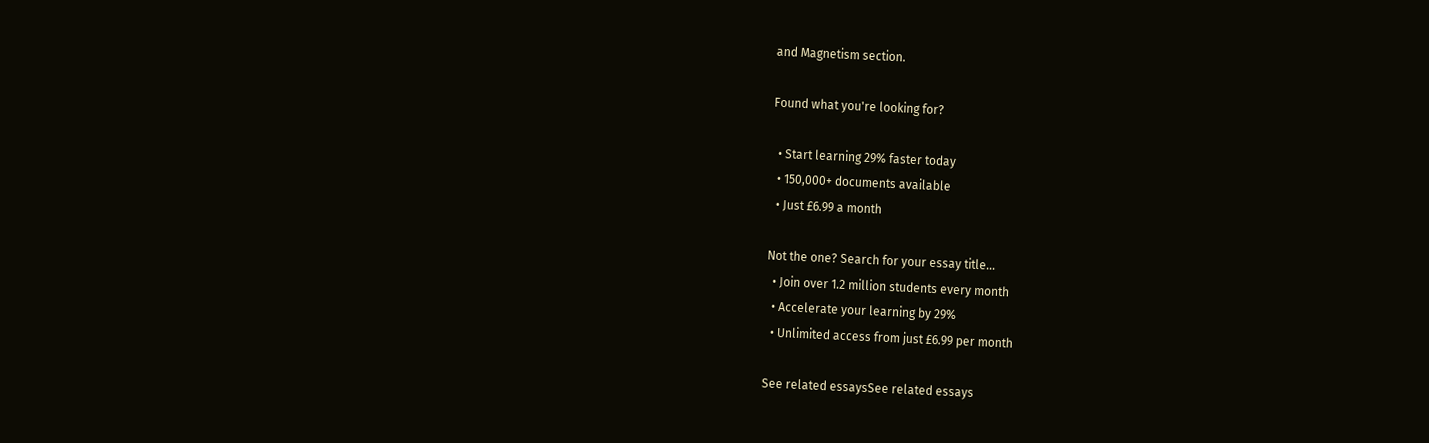and Magnetism section.

Found what you're looking for?

  • Start learning 29% faster today
  • 150,000+ documents available
  • Just £6.99 a month

Not the one? Search for your essay title...
  • Join over 1.2 million students every month
  • Accelerate your learning by 29%
  • Unlimited access from just £6.99 per month

See related essaysSee related essays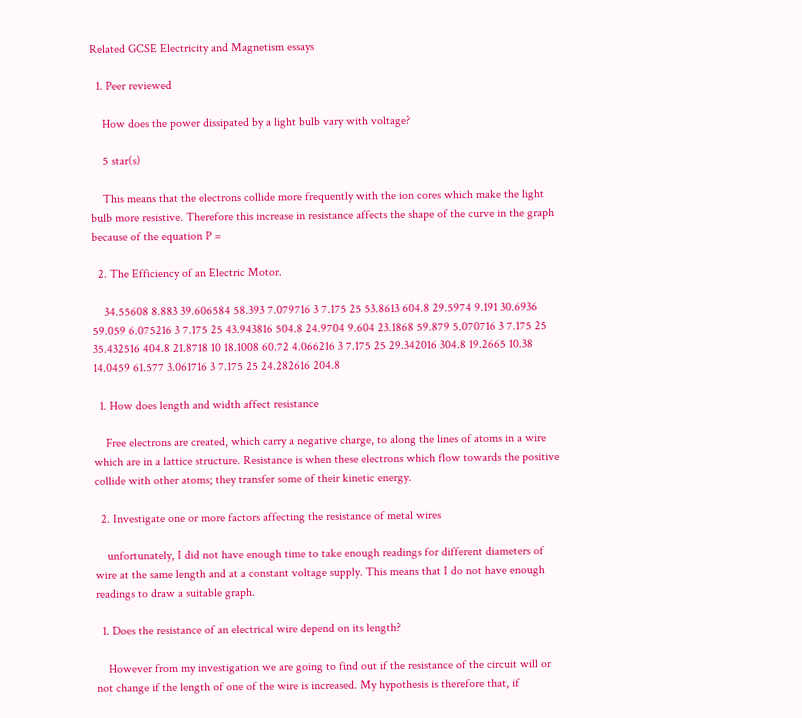Related GCSE Electricity and Magnetism essays

  1. Peer reviewed

    How does the power dissipated by a light bulb vary with voltage?

    5 star(s)

    This means that the electrons collide more frequently with the ion cores which make the light bulb more resistive. Therefore this increase in resistance affects the shape of the curve in the graph because of the equation P =

  2. The Efficiency of an Electric Motor.

    34.55608 8.883 39.606584 58.393 7.079716 3 7.175 25 53.8613 604.8 29.5974 9.191 30.6936 59.059 6.075216 3 7.175 25 43.943816 504.8 24.9704 9.604 23.1868 59.879 5.070716 3 7.175 25 35.432516 404.8 21.8718 10 18.1008 60.72 4.066216 3 7.175 25 29.342016 304.8 19.2665 10.38 14.0459 61.577 3.061716 3 7.175 25 24.282616 204.8

  1. How does length and width affect resistance

    Free electrons are created, which carry a negative charge, to along the lines of atoms in a wire which are in a lattice structure. Resistance is when these electrons which flow towards the positive collide with other atoms; they transfer some of their kinetic energy.

  2. Investigate one or more factors affecting the resistance of metal wires

    unfortunately, I did not have enough time to take enough readings for different diameters of wire at the same length and at a constant voltage supply. This means that I do not have enough readings to draw a suitable graph.

  1. Does the resistance of an electrical wire depend on its length?

    However from my investigation we are going to find out if the resistance of the circuit will or not change if the length of one of the wire is increased. My hypothesis is therefore that, if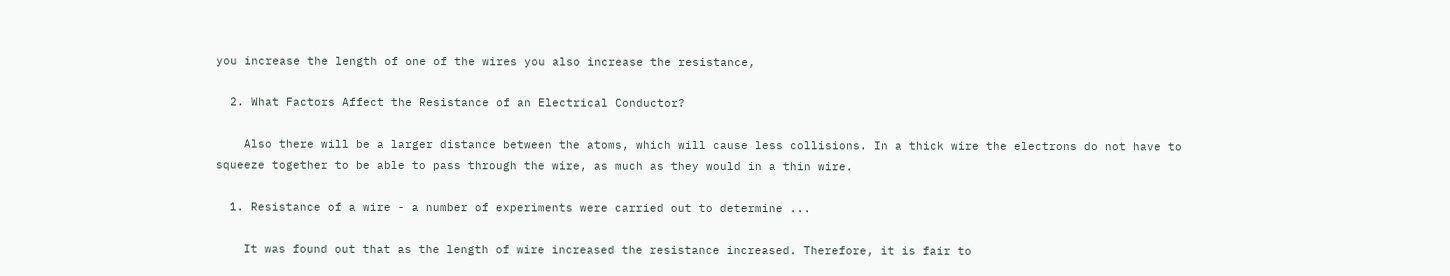you increase the length of one of the wires you also increase the resistance,

  2. What Factors Affect the Resistance of an Electrical Conductor?

    Also there will be a larger distance between the atoms, which will cause less collisions. In a thick wire the electrons do not have to squeeze together to be able to pass through the wire, as much as they would in a thin wire.

  1. Resistance of a wire - a number of experiments were carried out to determine ...

    It was found out that as the length of wire increased the resistance increased. Therefore, it is fair to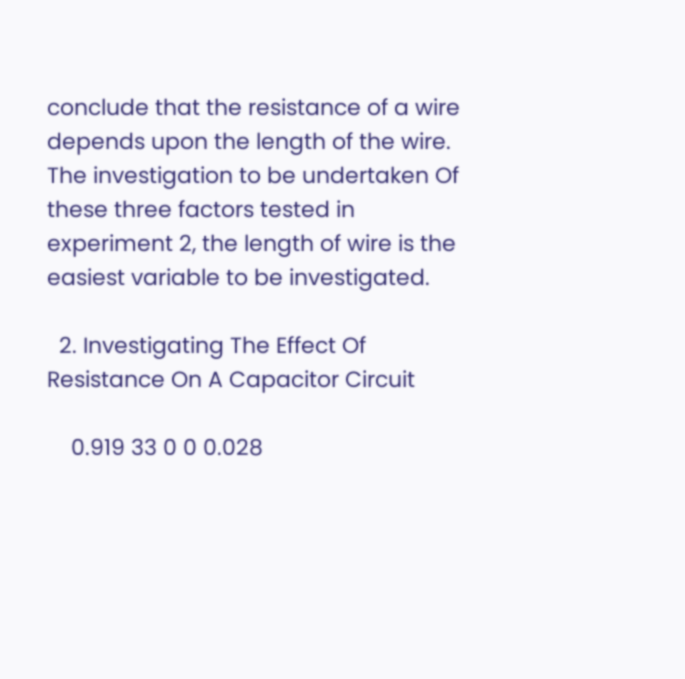conclude that the resistance of a wire depends upon the length of the wire. The investigation to be undertaken Of these three factors tested in experiment 2, the length of wire is the easiest variable to be investigated.

  2. Investigating The Effect Of Resistance On A Capacitor Circuit

    0.919 33 0 0 0.028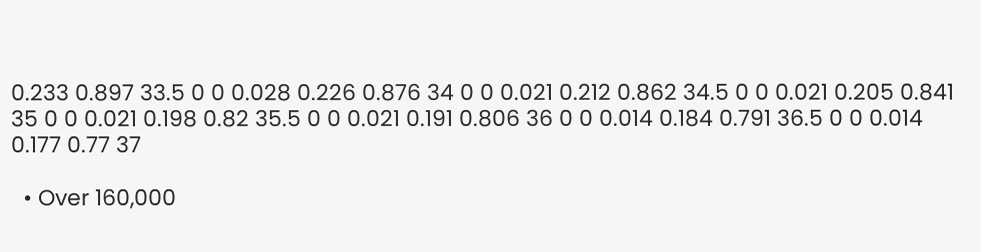0.233 0.897 33.5 0 0 0.028 0.226 0.876 34 0 0 0.021 0.212 0.862 34.5 0 0 0.021 0.205 0.841 35 0 0 0.021 0.198 0.82 35.5 0 0 0.021 0.191 0.806 36 0 0 0.014 0.184 0.791 36.5 0 0 0.014 0.177 0.77 37

  • Over 160,000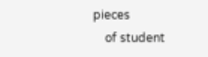pieces
    of student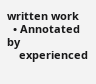written work
  • Annotated by
    experienced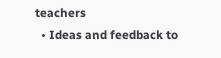teachers
  • Ideas and feedback to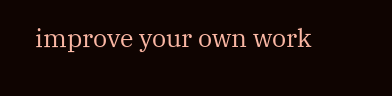improve your own work